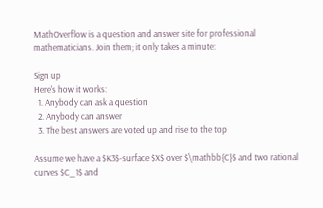MathOverflow is a question and answer site for professional mathematicians. Join them; it only takes a minute:

Sign up
Here's how it works:
  1. Anybody can ask a question
  2. Anybody can answer
  3. The best answers are voted up and rise to the top

Assume we have a $K3$-surface $X$ over $\mathbb{C}$ and two rational curves $C_1$ and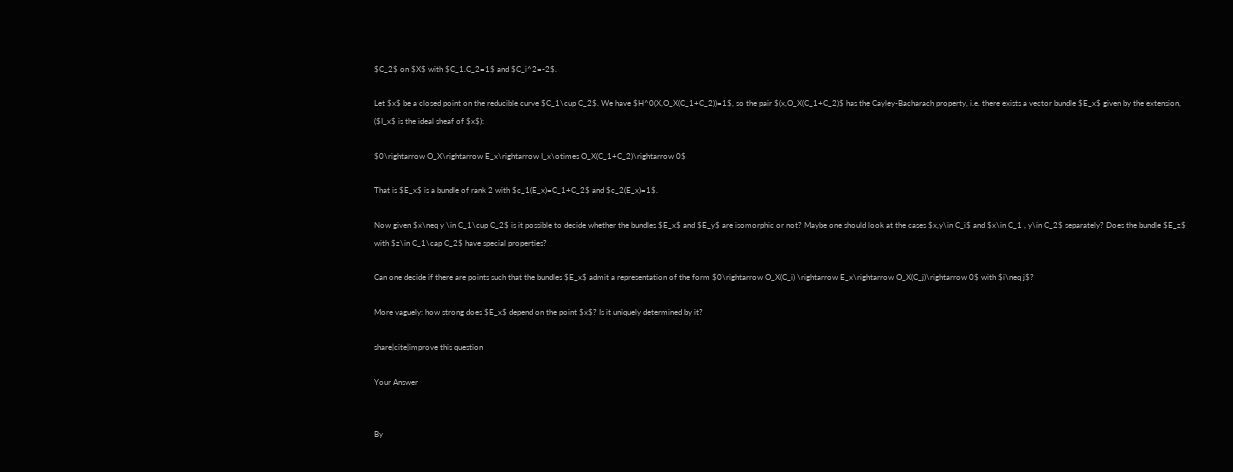$C_2$ on $X$ with $C_1.C_2=1$ and $C_i^2=-2$.

Let $x$ be a closed point on the reducible curve $C_1\cup C_2$. We have $H^0(X,O_X(C_1+C_2))=1$, so the pair $(x,O_X(C_1+C_2)$ has the Cayley-Bacharach property, i.e. there exists a vector bundle $E_x$ given by the extension, ($I_x$ is the ideal sheaf of $x$):

$0\rightarrow O_X\rightarrow E_x\rightarrow I_x\otimes O_X(C_1+C_2)\rightarrow 0$

That is $E_x$ is a bundle of rank 2 with $c_1(E_x)=C_1+C_2$ and $c_2(E_x)=1$.

Now given $x\neq y \in C_1\cup C_2$ is it possible to decide whether the bundles $E_x$ and $E_y$ are isomorphic or not? Maybe one should look at the cases $x,y\in C_i$ and $x\in C_1 , y\in C_2$ separately? Does the bundle $E_z$ with $z\in C_1\cap C_2$ have special properties?

Can one decide if there are points such that the bundles $E_x$ admit a representation of the form $0\rightarrow O_X(C_i) \rightarrow E_x\rightarrow O_X(C_j)\rightarrow 0$ with $i\neq j$?

More vaguely: how strong does $E_x$ depend on the point $x$? Is it uniquely determined by it?

share|cite|improve this question

Your Answer


By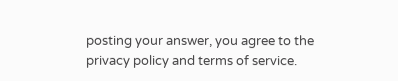posting your answer, you agree to the privacy policy and terms of service.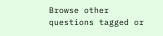Browse other questions tagged or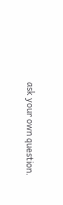ask your own question.